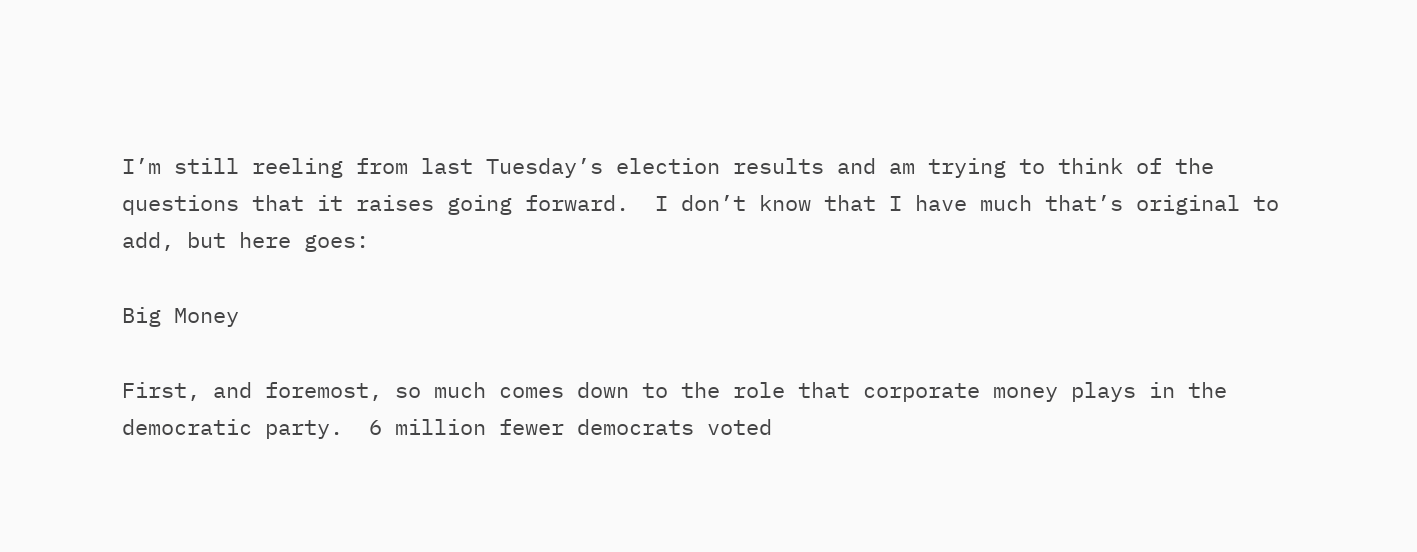I’m still reeling from last Tuesday’s election results and am trying to think of the questions that it raises going forward.  I don’t know that I have much that’s original to add, but here goes:

Big Money

First, and foremost, so much comes down to the role that corporate money plays in the democratic party.  6 million fewer democrats voted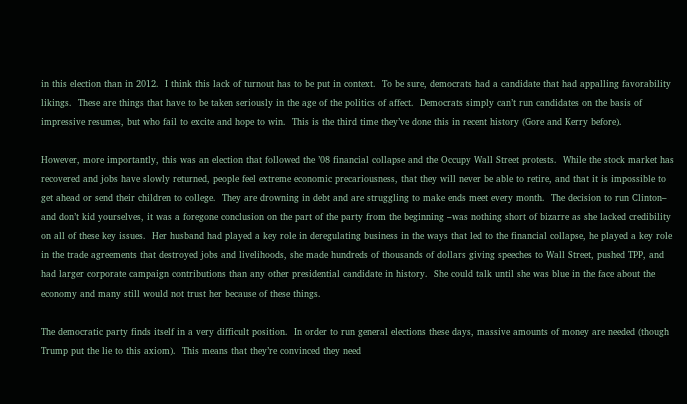in this election than in 2012.  I think this lack of turnout has to be put in context.  To be sure, democrats had a candidate that had appalling favorability likings.  These are things that have to be taken seriously in the age of the politics of affect.  Democrats simply can’t run candidates on the basis of impressive resumes, but who fail to excite and hope to win.  This is the third time they’ve done this in recent history (Gore and Kerry before).

However, more importantly, this was an election that followed the ’08 financial collapse and the Occupy Wall Street protests.  While the stock market has recovered and jobs have slowly returned, people feel extreme economic precariousness, that they will never be able to retire, and that it is impossible to get ahead or send their children to college.  They are drowning in debt and are struggling to make ends meet every month.  The decision to run Clinton– and don’t kid yourselves, it was a foregone conclusion on the part of the party from the beginning –was nothing short of bizarre as she lacked credibility on all of these key issues.  Her husband had played a key role in deregulating business in the ways that led to the financial collapse, he played a key role in the trade agreements that destroyed jobs and livelihoods, she made hundreds of thousands of dollars giving speeches to Wall Street, pushed TPP, and had larger corporate campaign contributions than any other presidential candidate in history.  She could talk until she was blue in the face about the economy and many still would not trust her because of these things.

The democratic party finds itself in a very difficult position.  In order to run general elections these days, massive amounts of money are needed (though Trump put the lie to this axiom).  This means that they’re convinced they need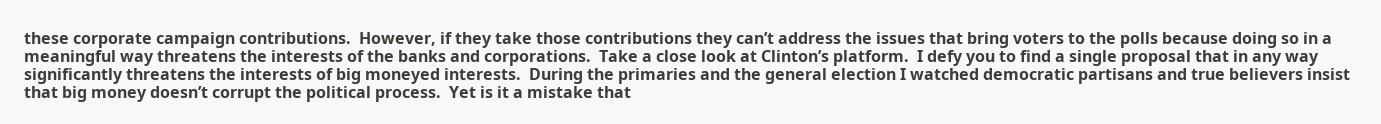these corporate campaign contributions.  However, if they take those contributions they can’t address the issues that bring voters to the polls because doing so in a meaningful way threatens the interests of the banks and corporations.  Take a close look at Clinton’s platform.  I defy you to find a single proposal that in any way significantly threatens the interests of big moneyed interests.  During the primaries and the general election I watched democratic partisans and true believers insist that big money doesn’t corrupt the political process.  Yet is it a mistake that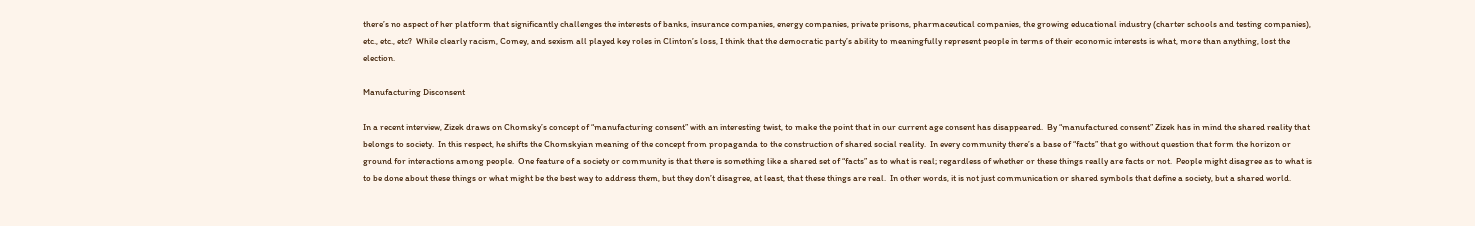there’s no aspect of her platform that significantly challenges the interests of banks, insurance companies, energy companies, private prisons, pharmaceutical companies, the growing educational industry (charter schools and testing companies), etc., etc., etc?  While clearly racism, Comey, and sexism all played key roles in Clinton’s loss, I think that the democratic party’s ability to meaningfully represent people in terms of their economic interests is what, more than anything, lost the election.

Manufacturing Disconsent

In a recent interview, Zizek draws on Chomsky’s concept of “manufacturing consent” with an interesting twist, to make the point that in our current age consent has disappeared.  By “manufactured consent” Zizek has in mind the shared reality that belongs to society.  In this respect, he shifts the Chomskyian meaning of the concept from propaganda to the construction of shared social reality.  In every community there’s a base of “facts” that go without question that form the horizon or ground for interactions among people.  One feature of a society or community is that there is something like a shared set of “facts” as to what is real; regardless of whether or these things really are facts or not.  People might disagree as to what is to be done about these things or what might be the best way to address them, but they don’t disagree, at least, that these things are real.  In other words, it is not just communication or shared symbols that define a society, but a shared world.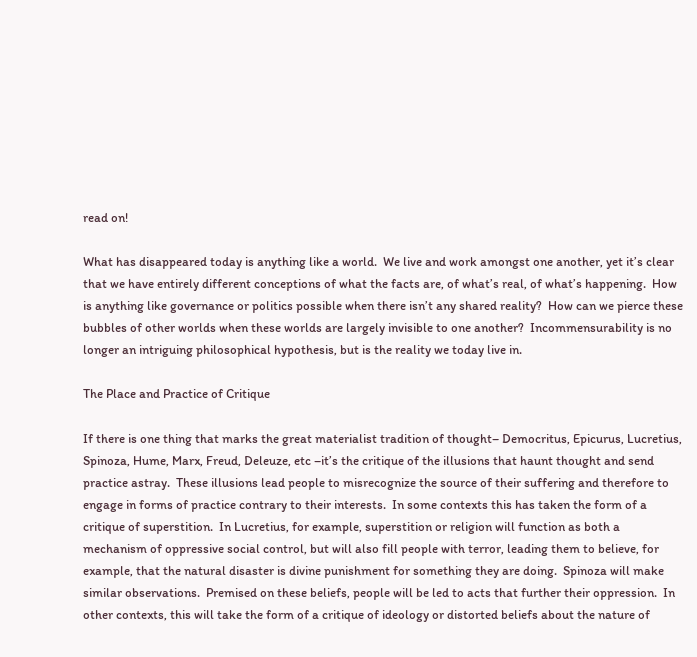read on!

What has disappeared today is anything like a world.  We live and work amongst one another, yet it’s clear that we have entirely different conceptions of what the facts are, of what’s real, of what’s happening.  How is anything like governance or politics possible when there isn’t any shared reality?  How can we pierce these bubbles of other worlds when these worlds are largely invisible to one another?  Incommensurability is no longer an intriguing philosophical hypothesis, but is the reality we today live in.

The Place and Practice of Critique

If there is one thing that marks the great materialist tradition of thought– Democritus, Epicurus, Lucretius, Spinoza, Hume, Marx, Freud, Deleuze, etc –it’s the critique of the illusions that haunt thought and send practice astray.  These illusions lead people to misrecognize the source of their suffering and therefore to engage in forms of practice contrary to their interests.  In some contexts this has taken the form of a critique of superstition.  In Lucretius, for example, superstition or religion will function as both a mechanism of oppressive social control, but will also fill people with terror, leading them to believe, for example, that the natural disaster is divine punishment for something they are doing.  Spinoza will make similar observations.  Premised on these beliefs, people will be led to acts that further their oppression.  In other contexts, this will take the form of a critique of ideology or distorted beliefs about the nature of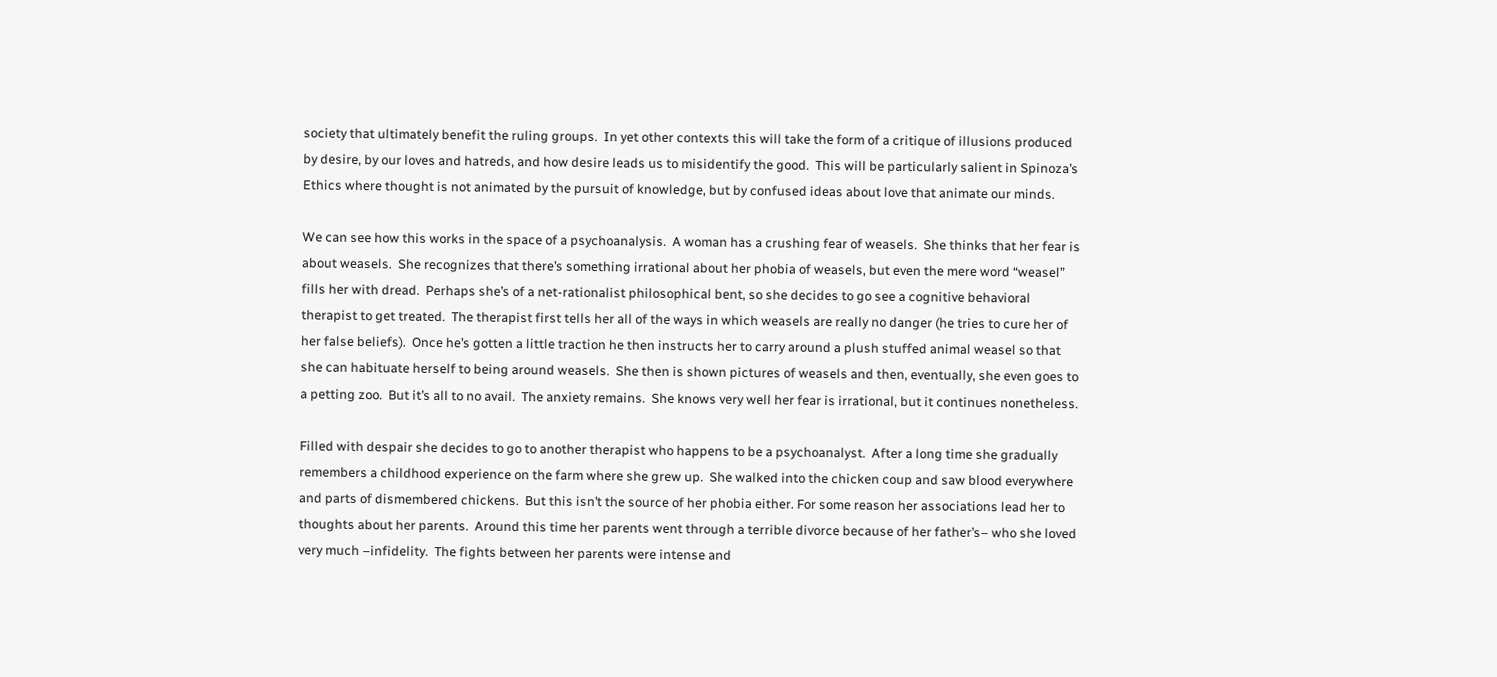society that ultimately benefit the ruling groups.  In yet other contexts this will take the form of a critique of illusions produced by desire, by our loves and hatreds, and how desire leads us to misidentify the good.  This will be particularly salient in Spinoza’s Ethics where thought is not animated by the pursuit of knowledge, but by confused ideas about love that animate our minds.

We can see how this works in the space of a psychoanalysis.  A woman has a crushing fear of weasels.  She thinks that her fear is about weasels.  She recognizes that there’s something irrational about her phobia of weasels, but even the mere word “weasel” fills her with dread.  Perhaps she’s of a net-rationalist philosophical bent, so she decides to go see a cognitive behavioral therapist to get treated.  The therapist first tells her all of the ways in which weasels are really no danger (he tries to cure her of her false beliefs).  Once he’s gotten a little traction he then instructs her to carry around a plush stuffed animal weasel so that she can habituate herself to being around weasels.  She then is shown pictures of weasels and then, eventually, she even goes to a petting zoo.  But it’s all to no avail.  The anxiety remains.  She knows very well her fear is irrational, but it continues nonetheless.

Filled with despair she decides to go to another therapist who happens to be a psychoanalyst.  After a long time she gradually remembers a childhood experience on the farm where she grew up.  She walked into the chicken coup and saw blood everywhere and parts of dismembered chickens.  But this isn’t the source of her phobia either. For some reason her associations lead her to thoughts about her parents.  Around this time her parents went through a terrible divorce because of her father’s– who she loved very much –infidelity.  The fights between her parents were intense and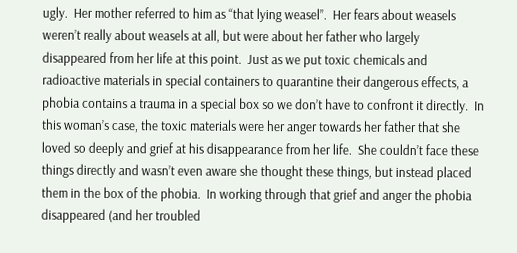ugly.  Her mother referred to him as “that lying weasel”.  Her fears about weasels weren’t really about weasels at all, but were about her father who largely disappeared from her life at this point.  Just as we put toxic chemicals and radioactive materials in special containers to quarantine their dangerous effects, a phobia contains a trauma in a special box so we don’t have to confront it directly.  In this woman’s case, the toxic materials were her anger towards her father that she loved so deeply and grief at his disappearance from her life.  She couldn’t face these things directly and wasn’t even aware she thought these things, but instead placed them in the box of the phobia.  In working through that grief and anger the phobia disappeared (and her troubled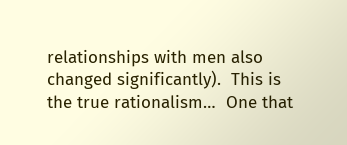relationships with men also changed significantly).  This is the true rationalism…  One that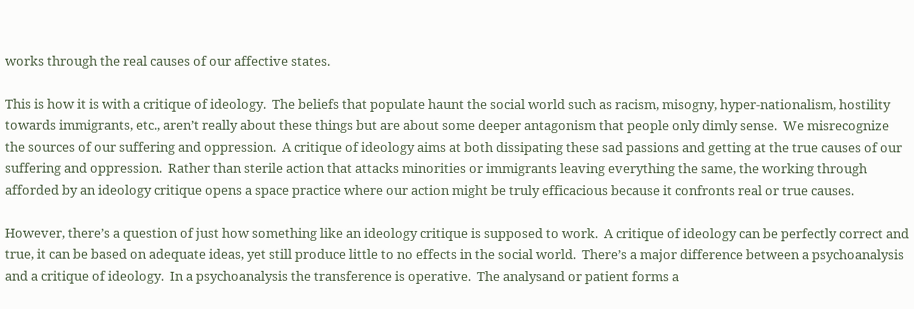works through the real causes of our affective states.

This is how it is with a critique of ideology.  The beliefs that populate haunt the social world such as racism, misogny, hyper-nationalism, hostility towards immigrants, etc., aren’t really about these things but are about some deeper antagonism that people only dimly sense.  We misrecognize the sources of our suffering and oppression.  A critique of ideology aims at both dissipating these sad passions and getting at the true causes of our suffering and oppression.  Rather than sterile action that attacks minorities or immigrants leaving everything the same, the working through afforded by an ideology critique opens a space practice where our action might be truly efficacious because it confronts real or true causes.

However, there’s a question of just how something like an ideology critique is supposed to work.  A critique of ideology can be perfectly correct and true, it can be based on adequate ideas, yet still produce little to no effects in the social world.  There’s a major difference between a psychoanalysis and a critique of ideology.  In a psychoanalysis the transference is operative.  The analysand or patient forms a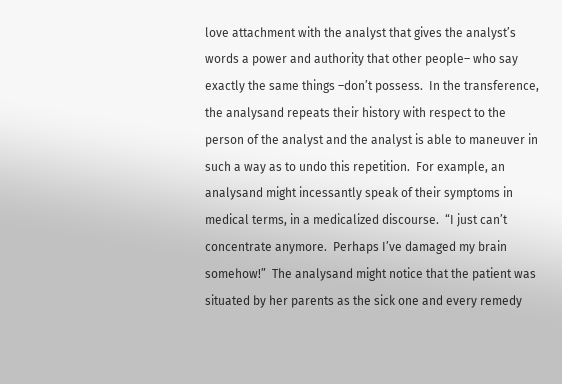love attachment with the analyst that gives the analyst’s words a power and authority that other people– who say exactly the same things –don’t possess.  In the transference, the analysand repeats their history with respect to the person of the analyst and the analyst is able to maneuver in such a way as to undo this repetition.  For example, an analysand might incessantly speak of their symptoms in medical terms, in a medicalized discourse.  “I just can’t concentrate anymore.  Perhaps I’ve damaged my brain somehow!”  The analysand might notice that the patient was situated by her parents as the sick one and every remedy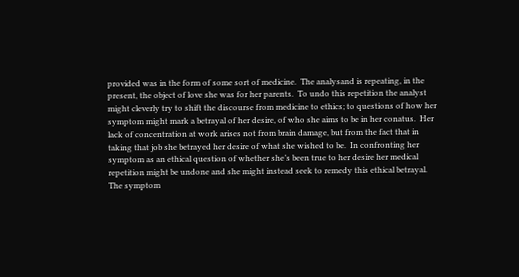provided was in the form of some sort of medicine.  The analysand is repeating, in the present, the object of love she was for her parents.  To undo this repetition the analyst might cleverly try to shift the discourse from medicine to ethics; to questions of how her symptom might mark a betrayal of her desire, of who she aims to be in her conatus.  Her lack of concentration at work arises not from brain damage, but from the fact that in taking that job she betrayed her desire of what she wished to be.  In confronting her symptom as an ethical question of whether she’s been true to her desire her medical repetition might be undone and she might instead seek to remedy this ethical betrayal.  The symptom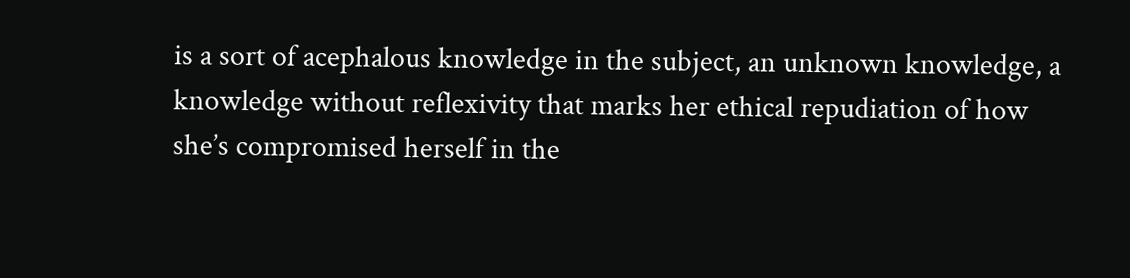is a sort of acephalous knowledge in the subject, an unknown knowledge, a knowledge without reflexivity that marks her ethical repudiation of how she’s compromised herself in the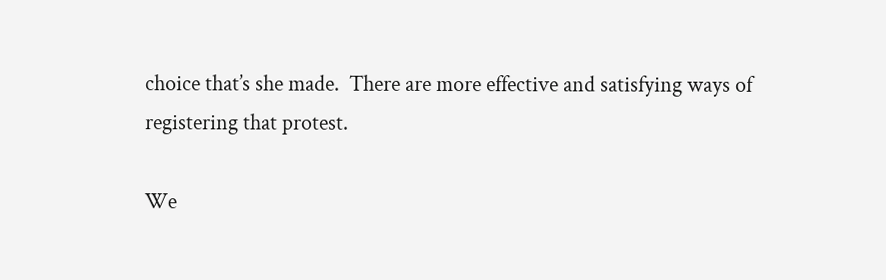choice that’s she made.  There are more effective and satisfying ways of registering that protest.

We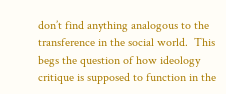don’t find anything analogous to the transference in the social world.  This begs the question of how ideology critique is supposed to function in the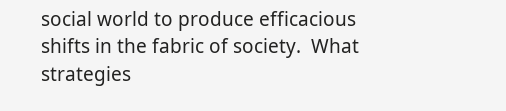social world to produce efficacious shifts in the fabric of society.  What strategies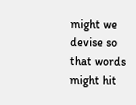might we devise so that words might hit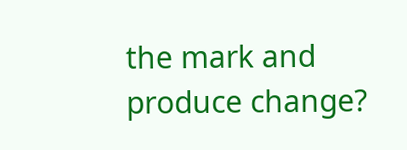the mark and produce change?